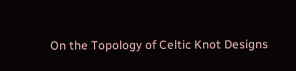On the Topology of Celtic Knot Designs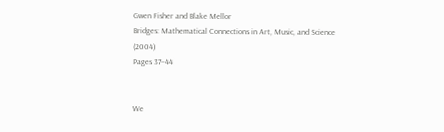Gwen Fisher and Blake Mellor
Bridges: Mathematical Connections in Art, Music, and Science (2004)
Pages 37–44


We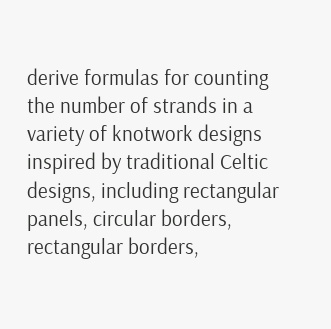derive formulas for counting the number of strands in a variety of knotwork designs inspired by traditional Celtic designs, including rectangular panels, circular borders, rectangular borders,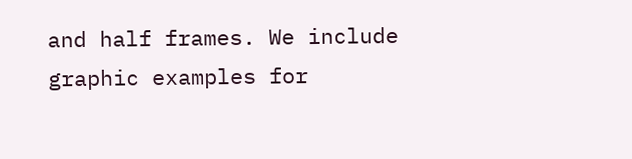and half frames. We include graphic examples for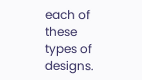each of these types of designs.